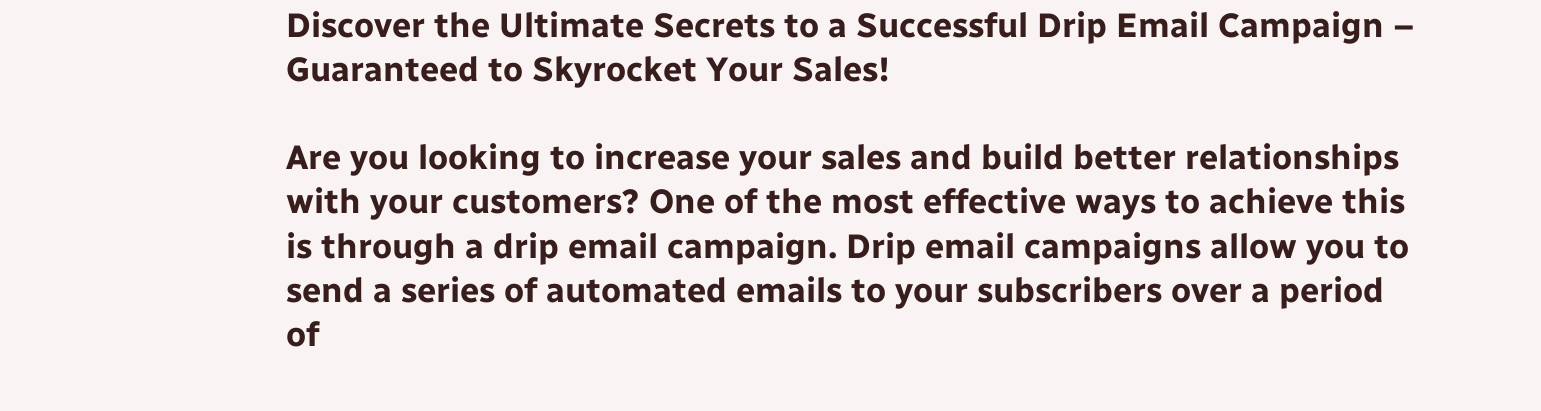Discover the Ultimate Secrets to a Successful Drip Email Campaign – Guaranteed to Skyrocket Your Sales!

Are you looking to increase your sales and build better relationships with your customers? One of the most effective ways to achieve this is through a drip email campaign. Drip email campaigns allow you to send a series of automated emails to your subscribers over a period of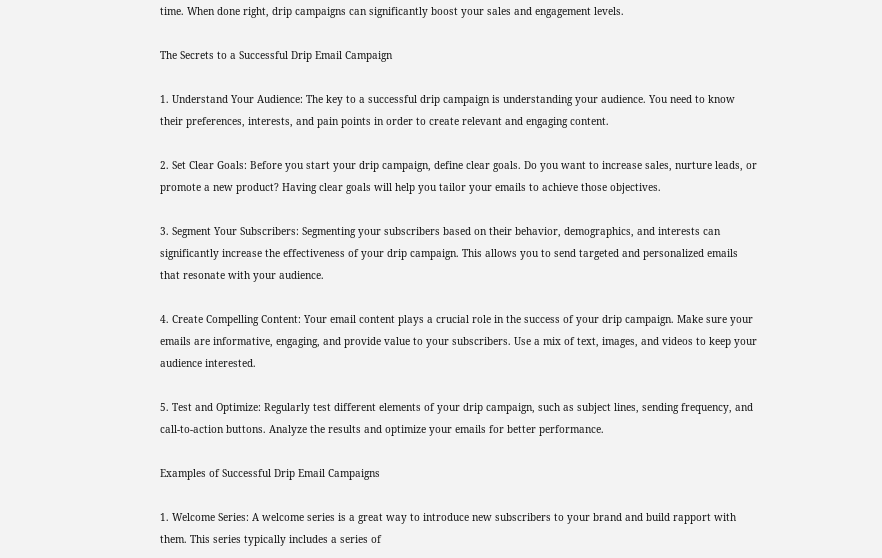time. When done right, drip campaigns can significantly boost your sales and engagement levels.

The Secrets to a Successful Drip Email Campaign

1. Understand Your Audience: The key to a successful drip campaign is understanding your audience. You need to know their preferences, interests, and pain points in order to create relevant and engaging content.

2. Set Clear Goals: Before you start your drip campaign, define clear goals. Do you want to increase sales, nurture leads, or promote a new product? Having clear goals will help you tailor your emails to achieve those objectives.

3. Segment Your Subscribers: Segmenting your subscribers based on their behavior, demographics, and interests can significantly increase the effectiveness of your drip campaign. This allows you to send targeted and personalized emails that resonate with your audience.

4. Create Compelling Content: Your email content plays a crucial role in the success of your drip campaign. Make sure your emails are informative, engaging, and provide value to your subscribers. Use a mix of text, images, and videos to keep your audience interested.

5. Test and Optimize: Regularly test different elements of your drip campaign, such as subject lines, sending frequency, and call-to-action buttons. Analyze the results and optimize your emails for better performance.

Examples of Successful Drip Email Campaigns

1. Welcome Series: A welcome series is a great way to introduce new subscribers to your brand and build rapport with them. This series typically includes a series of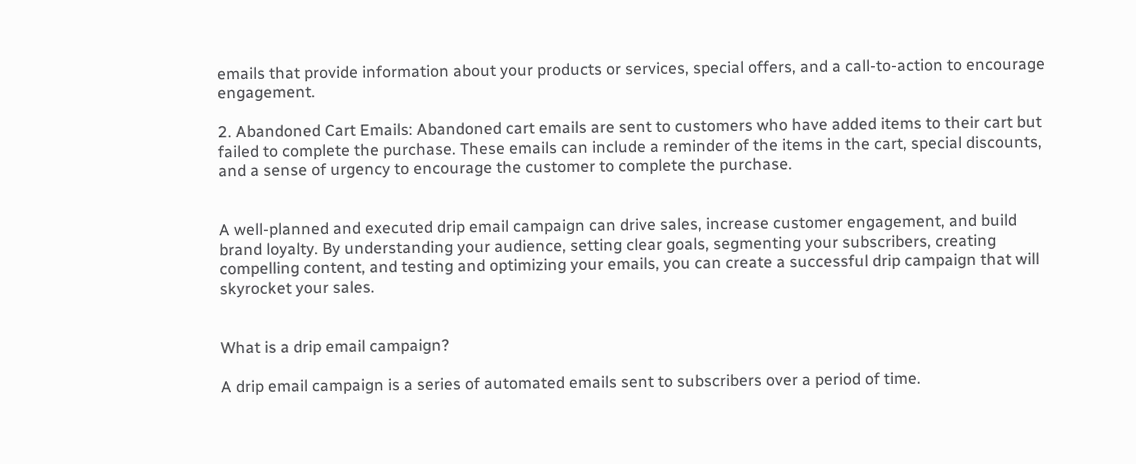emails that provide information about your products or services, special offers, and a call-to-action to encourage engagement.

2. Abandoned Cart Emails: Abandoned cart emails are sent to customers who have added items to their cart but failed to complete the purchase. These emails can include a reminder of the items in the cart, special discounts, and a sense of urgency to encourage the customer to complete the purchase.


A well-planned and executed drip email campaign can drive sales, increase customer engagement, and build brand loyalty. By understanding your audience, setting clear goals, segmenting your subscribers, creating compelling content, and testing and optimizing your emails, you can create a successful drip campaign that will skyrocket your sales.


What is a drip email campaign?

A drip email campaign is a series of automated emails sent to subscribers over a period of time.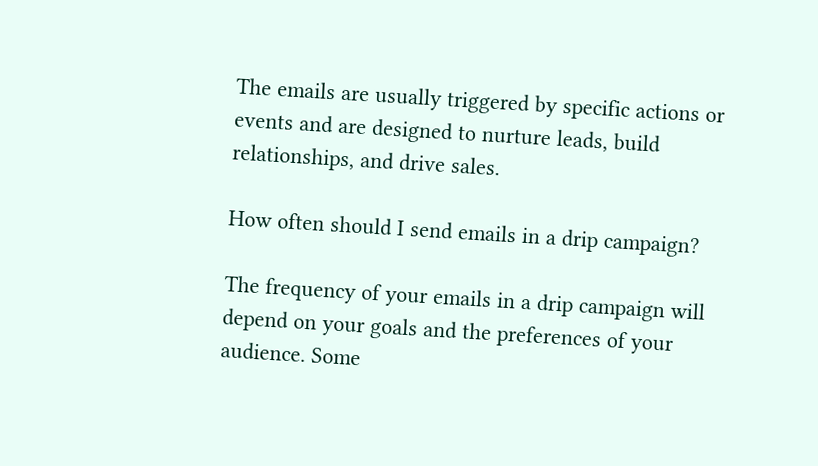The emails are usually triggered by specific actions or events and are designed to nurture leads, build relationships, and drive sales.

How often should I send emails in a drip campaign?

The frequency of your emails in a drip campaign will depend on your goals and the preferences of your audience. Some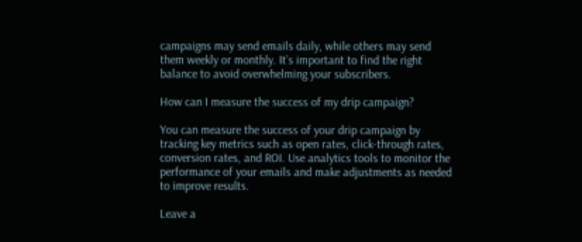campaigns may send emails daily, while others may send them weekly or monthly. It’s important to find the right balance to avoid overwhelming your subscribers.

How can I measure the success of my drip campaign?

You can measure the success of your drip campaign by tracking key metrics such as open rates, click-through rates, conversion rates, and ROI. Use analytics tools to monitor the performance of your emails and make adjustments as needed to improve results.

Leave a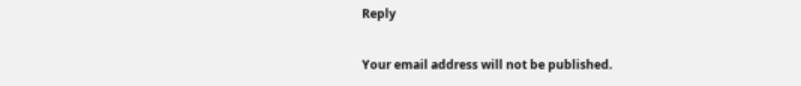Reply

Your email address will not be published.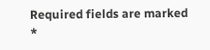Required fields are marked *